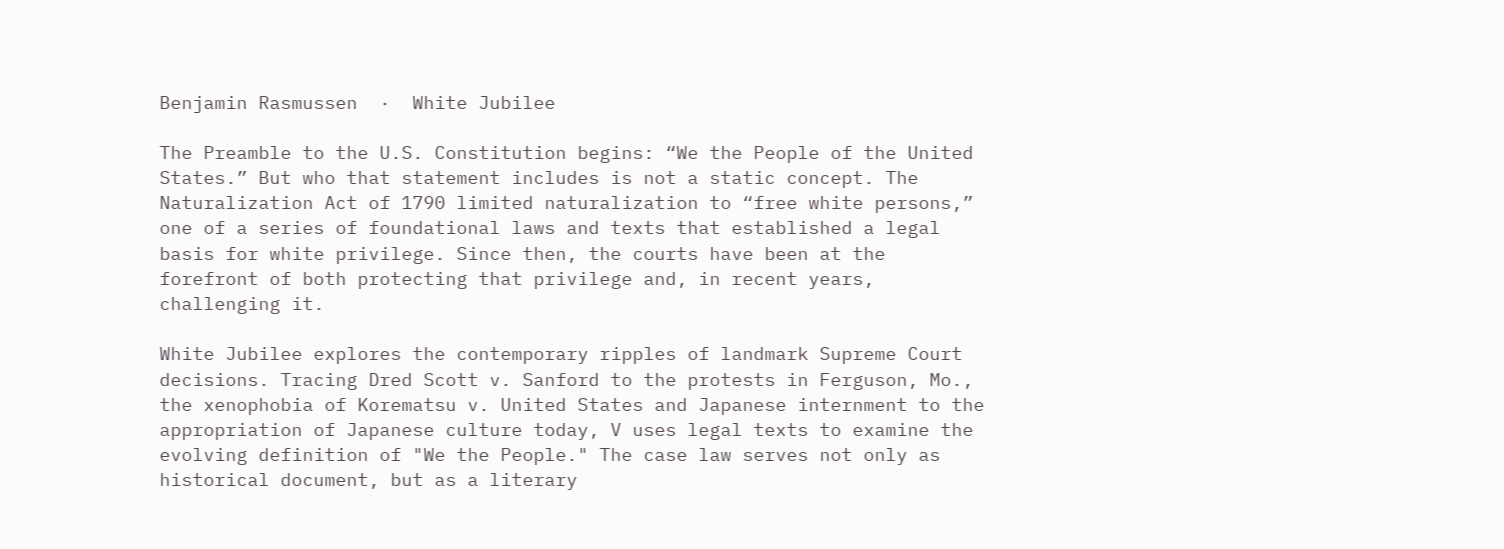Benjamin Rasmussen  ·  White Jubilee

The Preamble to the U.S. Constitution begins: “We the People of the United States.” But who that statement includes is not a static concept. The Naturalization Act of 1790 limited naturalization to “free white persons,” one of a series of foundational laws and texts that established a legal basis for white privilege. Since then, the courts have been at the forefront of both protecting that privilege and, in recent years, challenging it.

White Jubilee explores the contemporary ripples of landmark Supreme Court decisions. Tracing Dred Scott v. Sanford to the protests in Ferguson, Mo., the xenophobia of Korematsu v. United States and Japanese internment to the appropriation of Japanese culture today, V uses legal texts to examine the evolving definition of "We the People." The case law serves not only as historical document, but as a literary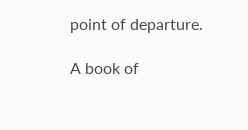point of departure.

A book of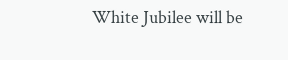White Jubilee will be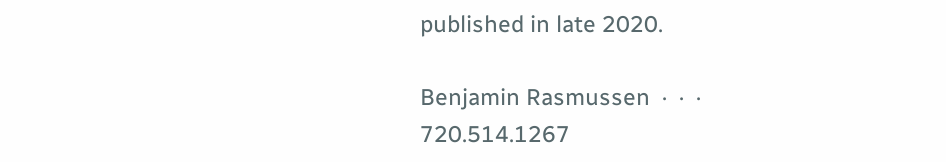published in late 2020.

Benjamin Rasmussen  ·  ·  ·  720.514.1267